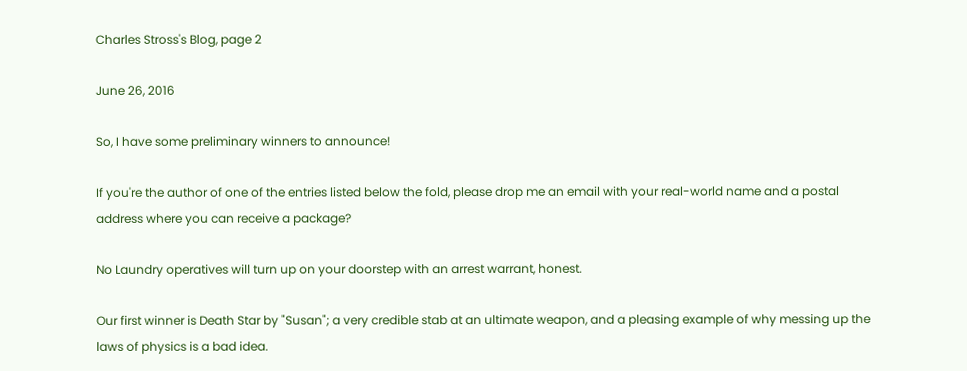Charles Stross's Blog, page 2

June 26, 2016

So, I have some preliminary winners to announce!

If you're the author of one of the entries listed below the fold, please drop me an email with your real-world name and a postal address where you can receive a package?

No Laundry operatives will turn up on your doorstep with an arrest warrant, honest.

Our first winner is Death Star by "Susan"; a very credible stab at an ultimate weapon, and a pleasing example of why messing up the laws of physics is a bad idea.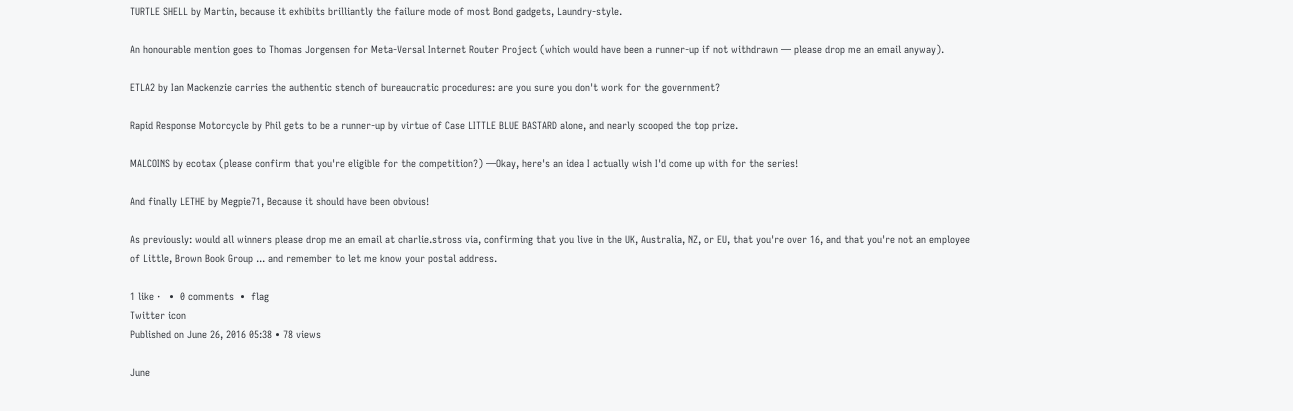TURTLE SHELL by Martin, because it exhibits brilliantly the failure mode of most Bond gadgets, Laundry-style.

An honourable mention goes to Thomas Jorgensen for Meta-Versal Internet Router Project (which would have been a runner-up if not withdrawn — please drop me an email anyway).

ETLA2 by Ian Mackenzie carries the authentic stench of bureaucratic procedures: are you sure you don't work for the government?

Rapid Response Motorcycle by Phil gets to be a runner-up by virtue of Case LITTLE BLUE BASTARD alone, and nearly scooped the top prize.

MALCOINS by ecotax (please confirm that you're eligible for the competition?) —Okay, here's an idea I actually wish I'd come up with for the series!

And finally LETHE by Megpie71, Because it should have been obvious!

As previously: would all winners please drop me an email at charlie.stross via, confirming that you live in the UK, Australia, NZ, or EU, that you're over 16, and that you're not an employee of Little, Brown Book Group ... and remember to let me know your postal address.

1 like ·   •  0 comments  •  flag
Twitter icon
Published on June 26, 2016 05:38 • 78 views

June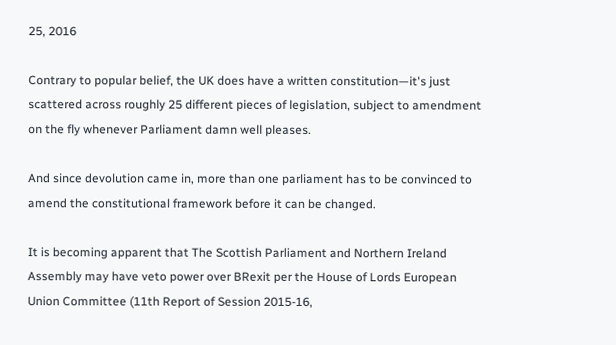25, 2016

Contrary to popular belief, the UK does have a written constitution—it's just scattered across roughly 25 different pieces of legislation, subject to amendment on the fly whenever Parliament damn well pleases.

And since devolution came in, more than one parliament has to be convinced to amend the constitutional framework before it can be changed.

It is becoming apparent that The Scottish Parliament and Northern Ireland Assembly may have veto power over BRexit per the House of Lords European Union Committee (11th Report of Session 2015-16,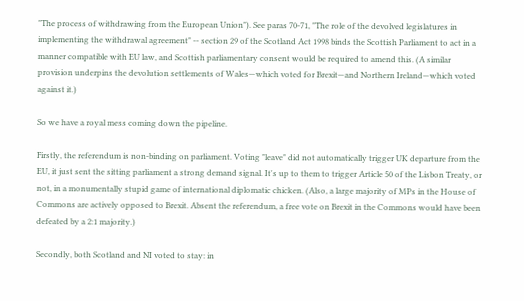"The process of withdrawing from the European Union"). See paras 70-71, "The role of the devolved legislatures in implementing the withdrawal agreement" -- section 29 of the Scotland Act 1998 binds the Scottish Parliament to act in a manner compatible with EU law, and Scottish parliamentary consent would be required to amend this. (A similar provision underpins the devolution settlements of Wales—which voted for Brexit—and Northern Ireland—which voted against it.)

So we have a royal mess coming down the pipeline.

Firstly, the referendum is non-binding on parliament. Voting "leave" did not automatically trigger UK departure from the EU, it just sent the sitting parliament a strong demand signal. It's up to them to trigger Article 50 of the Lisbon Treaty, or not, in a monumentally stupid game of international diplomatic chicken. (Also, a large majority of MPs in the House of Commons are actively opposed to Brexit. Absent the referendum, a free vote on Brexit in the Commons would have been defeated by a 2:1 majority.)

Secondly, both Scotland and NI voted to stay: in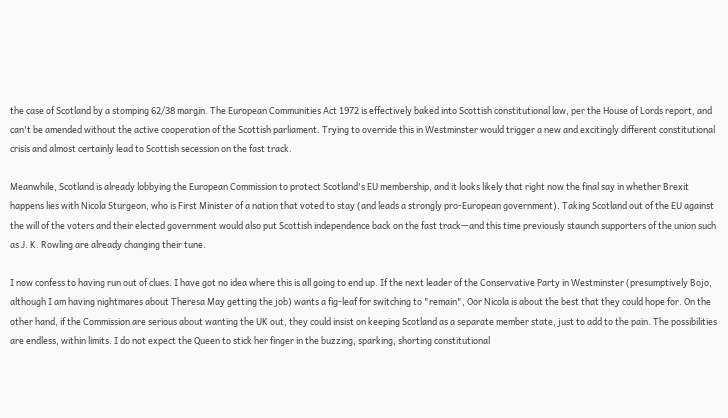the case of Scotland by a stomping 62/38 margin. The European Communities Act 1972 is effectively baked into Scottish constitutional law, per the House of Lords report, and can't be amended without the active cooperation of the Scottish parliament. Trying to override this in Westminster would trigger a new and excitingly different constitutional crisis and almost certainly lead to Scottish secession on the fast track.

Meanwhile, Scotland is already lobbying the European Commission to protect Scotland's EU membership, and it looks likely that right now the final say in whether Brexit happens lies with Nicola Sturgeon, who is First Minister of a nation that voted to stay (and leads a strongly pro-European government). Taking Scotland out of the EU against the will of the voters and their elected government would also put Scottish independence back on the fast track—and this time previously staunch supporters of the union such as J. K. Rowling are already changing their tune.

I now confess to having run out of clues. I have got no idea where this is all going to end up. If the next leader of the Conservative Party in Westminster (presumptively Bojo, although I am having nightmares about Theresa May getting the job) wants a fig-leaf for switching to "remain", Oor Nicola is about the best that they could hope for. On the other hand, if the Commission are serious about wanting the UK out, they could insist on keeping Scotland as a separate member state, just to add to the pain. The possibilities are endless, within limits. I do not expect the Queen to stick her finger in the buzzing, sparking, shorting constitutional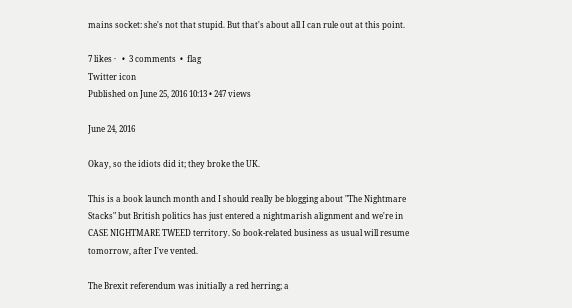mains socket: she's not that stupid. But that's about all I can rule out at this point.

7 likes ·   •  3 comments  •  flag
Twitter icon
Published on June 25, 2016 10:13 • 247 views

June 24, 2016

Okay, so the idiots did it; they broke the UK.

This is a book launch month and I should really be blogging about "The Nightmare Stacks" but British politics has just entered a nightmarish alignment and we're in CASE NIGHTMARE TWEED territory. So book-related business as usual will resume tomorrow, after I've vented.

The Brexit referendum was initially a red herring; a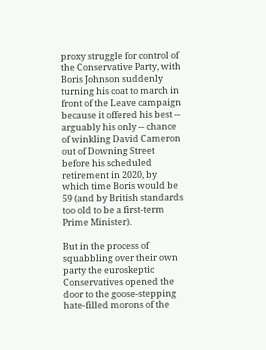proxy struggle for control of the Conservative Party, with Boris Johnson suddenly turning his coat to march in front of the Leave campaign because it offered his best -- arguably his only -- chance of winkling David Cameron out of Downing Street before his scheduled retirement in 2020, by which time Boris would be 59 (and by British standards too old to be a first-term Prime Minister).

But in the process of squabbling over their own party the euroskeptic Conservatives opened the door to the goose-stepping hate-filled morons of the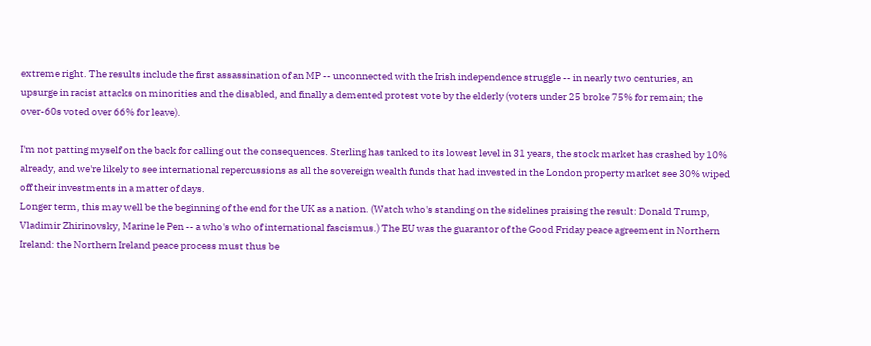extreme right. The results include the first assassination of an MP -- unconnected with the Irish independence struggle -- in nearly two centuries, an upsurge in racist attacks on minorities and the disabled, and finally a demented protest vote by the elderly (voters under 25 broke 75% for remain; the over-60s voted over 66% for leave).

I'm not patting myself on the back for calling out the consequences. Sterling has tanked to its lowest level in 31 years, the stock market has crashed by 10% already, and we're likely to see international repercussions as all the sovereign wealth funds that had invested in the London property market see 30% wiped off their investments in a matter of days.
Longer term, this may well be the beginning of the end for the UK as a nation. (Watch who's standing on the sidelines praising the result: Donald Trump, Vladimir Zhirinovsky, Marine le Pen -- a who's who of international fascismus.) The EU was the guarantor of the Good Friday peace agreement in Northern Ireland: the Northern Ireland peace process must thus be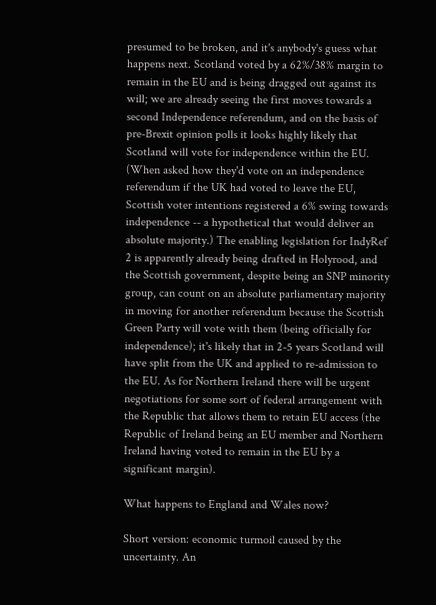presumed to be broken, and it's anybody's guess what happens next. Scotland voted by a 62%/38% margin to remain in the EU and is being dragged out against its will; we are already seeing the first moves towards a second Independence referendum, and on the basis of pre-Brexit opinion polls it looks highly likely that Scotland will vote for independence within the EU. (When asked how they'd vote on an independence referendum if the UK had voted to leave the EU, Scottish voter intentions registered a 6% swing towards independence -- a hypothetical that would deliver an absolute majority.) The enabling legislation for IndyRef 2 is apparently already being drafted in Holyrood, and the Scottish government, despite being an SNP minority group, can count on an absolute parliamentary majority in moving for another referendum because the Scottish Green Party will vote with them (being officially for independence); it's likely that in 2-5 years Scotland will have split from the UK and applied to re-admission to the EU. As for Northern Ireland there will be urgent negotiations for some sort of federal arrangement with the Republic that allows them to retain EU access (the Republic of Ireland being an EU member and Northern Ireland having voted to remain in the EU by a significant margin).

What happens to England and Wales now?

Short version: economic turmoil caused by the uncertainty. An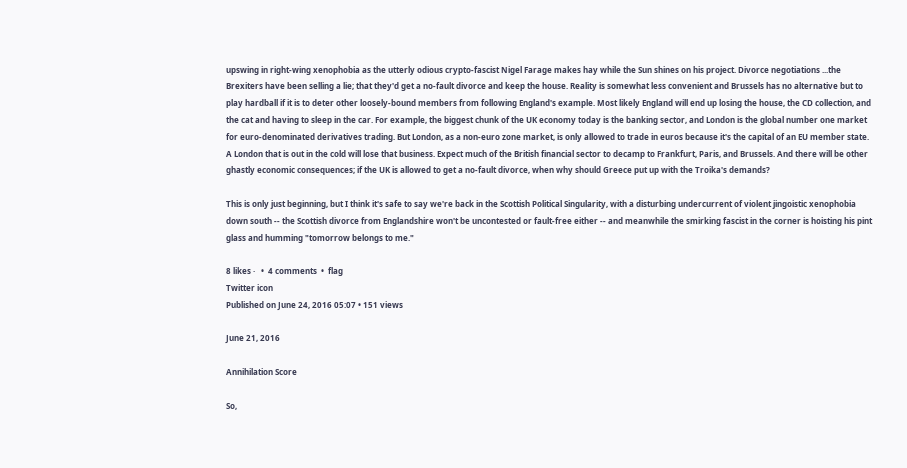upswing in right-wing xenophobia as the utterly odious crypto-fascist Nigel Farage makes hay while the Sun shines on his project. Divorce negotiations ...the Brexiters have been selling a lie; that they'd get a no-fault divorce and keep the house. Reality is somewhat less convenient and Brussels has no alternative but to play hardball if it is to deter other loosely-bound members from following England's example. Most likely England will end up losing the house, the CD collection, and the cat and having to sleep in the car. For example, the biggest chunk of the UK economy today is the banking sector, and London is the global number one market for euro-denominated derivatives trading. But London, as a non-euro zone market, is only allowed to trade in euros because it's the capital of an EU member state. A London that is out in the cold will lose that business. Expect much of the British financial sector to decamp to Frankfurt, Paris, and Brussels. And there will be other ghastly economic consequences; if the UK is allowed to get a no-fault divorce, when why should Greece put up with the Troika's demands?

This is only just beginning, but I think it's safe to say we're back in the Scottish Political Singularity, with a disturbing undercurrent of violent jingoistic xenophobia down south -- the Scottish divorce from Englandshire won't be uncontested or fault-free either -- and meanwhile the smirking fascist in the corner is hoisting his pint glass and humming "tomorrow belongs to me."

8 likes ·   •  4 comments  •  flag
Twitter icon
Published on June 24, 2016 05:07 • 151 views

June 21, 2016

Annihilation Score

So,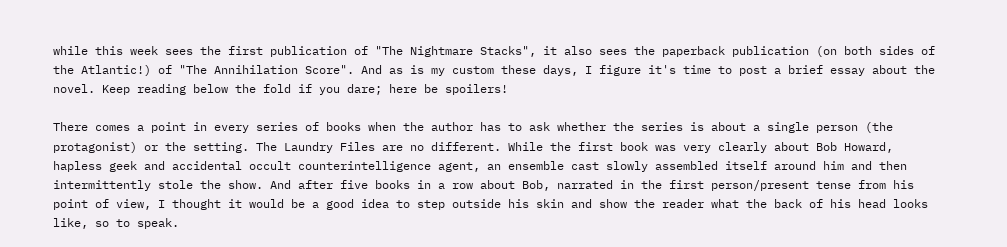while this week sees the first publication of "The Nightmare Stacks", it also sees the paperback publication (on both sides of the Atlantic!) of "The Annihilation Score". And as is my custom these days, I figure it's time to post a brief essay about the novel. Keep reading below the fold if you dare; here be spoilers!

There comes a point in every series of books when the author has to ask whether the series is about a single person (the protagonist) or the setting. The Laundry Files are no different. While the first book was very clearly about Bob Howard, hapless geek and accidental occult counterintelligence agent, an ensemble cast slowly assembled itself around him and then intermittently stole the show. And after five books in a row about Bob, narrated in the first person/present tense from his point of view, I thought it would be a good idea to step outside his skin and show the reader what the back of his head looks like, so to speak.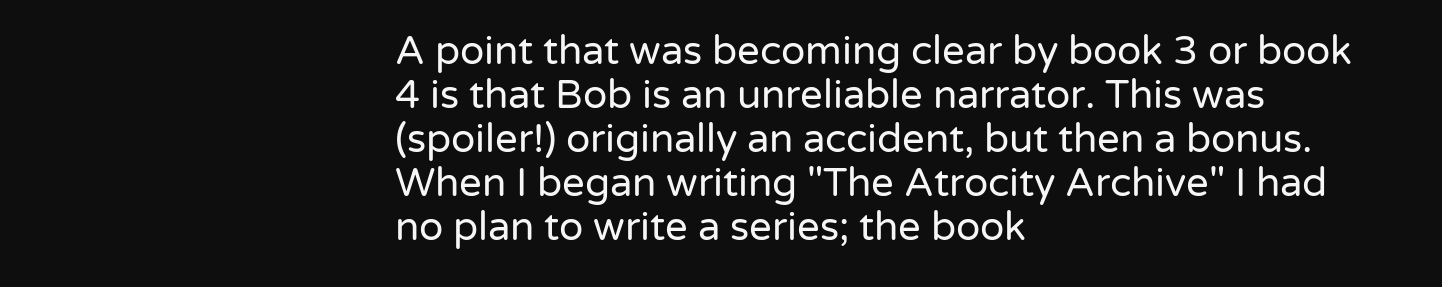A point that was becoming clear by book 3 or book 4 is that Bob is an unreliable narrator. This was (spoiler!) originally an accident, but then a bonus. When I began writing "The Atrocity Archive" I had no plan to write a series; the book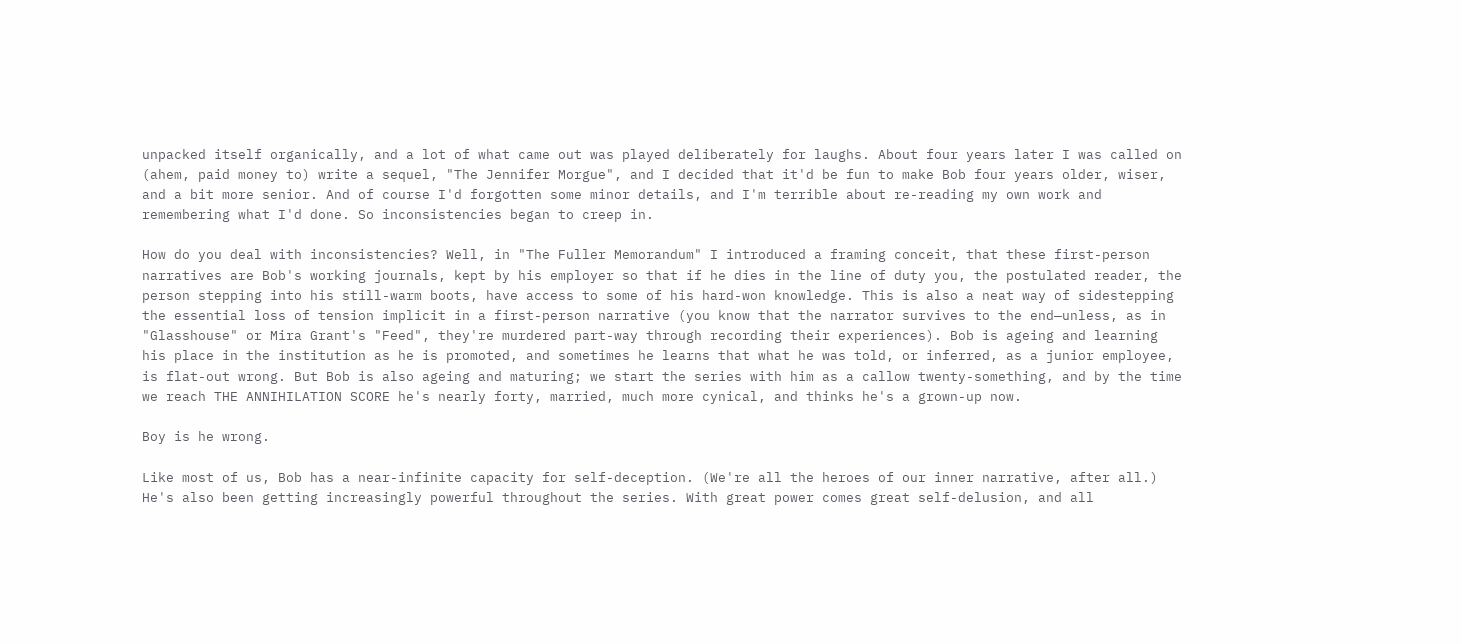unpacked itself organically, and a lot of what came out was played deliberately for laughs. About four years later I was called on (ahem, paid money to) write a sequel, "The Jennifer Morgue", and I decided that it'd be fun to make Bob four years older, wiser, and a bit more senior. And of course I'd forgotten some minor details, and I'm terrible about re-reading my own work and remembering what I'd done. So inconsistencies began to creep in.

How do you deal with inconsistencies? Well, in "The Fuller Memorandum" I introduced a framing conceit, that these first-person narratives are Bob's working journals, kept by his employer so that if he dies in the line of duty you, the postulated reader, the person stepping into his still-warm boots, have access to some of his hard-won knowledge. This is also a neat way of sidestepping the essential loss of tension implicit in a first-person narrative (you know that the narrator survives to the end—unless, as in "Glasshouse" or Mira Grant's "Feed", they're murdered part-way through recording their experiences). Bob is ageing and learning his place in the institution as he is promoted, and sometimes he learns that what he was told, or inferred, as a junior employee, is flat-out wrong. But Bob is also ageing and maturing; we start the series with him as a callow twenty-something, and by the time we reach THE ANNIHILATION SCORE he's nearly forty, married, much more cynical, and thinks he's a grown-up now.

Boy is he wrong.

Like most of us, Bob has a near-infinite capacity for self-deception. (We're all the heroes of our inner narrative, after all.) He's also been getting increasingly powerful throughout the series. With great power comes great self-delusion, and all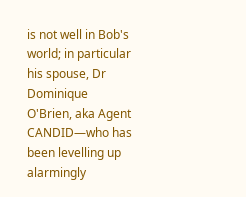is not well in Bob's world; in particular his spouse, Dr Dominique O'Brien, aka Agent CANDID—who has been levelling up alarmingly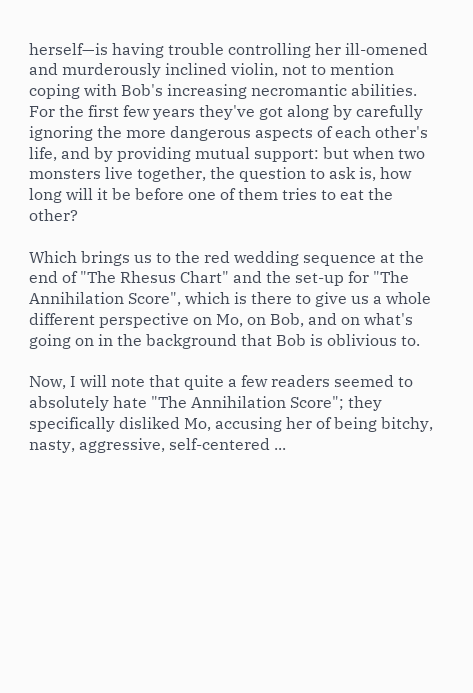herself—is having trouble controlling her ill-omened and murderously inclined violin, not to mention coping with Bob's increasing necromantic abilities. For the first few years they've got along by carefully ignoring the more dangerous aspects of each other's life, and by providing mutual support: but when two monsters live together, the question to ask is, how long will it be before one of them tries to eat the other?

Which brings us to the red wedding sequence at the end of "The Rhesus Chart" and the set-up for "The Annihilation Score", which is there to give us a whole different perspective on Mo, on Bob, and on what's going on in the background that Bob is oblivious to.

Now, I will note that quite a few readers seemed to absolutely hate "The Annihilation Score"; they specifically disliked Mo, accusing her of being bitchy, nasty, aggressive, self-centered ...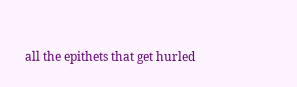all the epithets that get hurled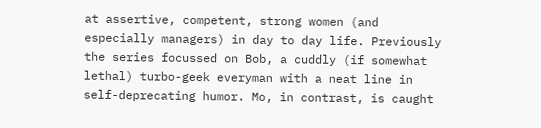at assertive, competent, strong women (and especially managers) in day to day life. Previously the series focussed on Bob, a cuddly (if somewhat lethal) turbo-geek everyman with a neat line in self-deprecating humor. Mo, in contrast, is caught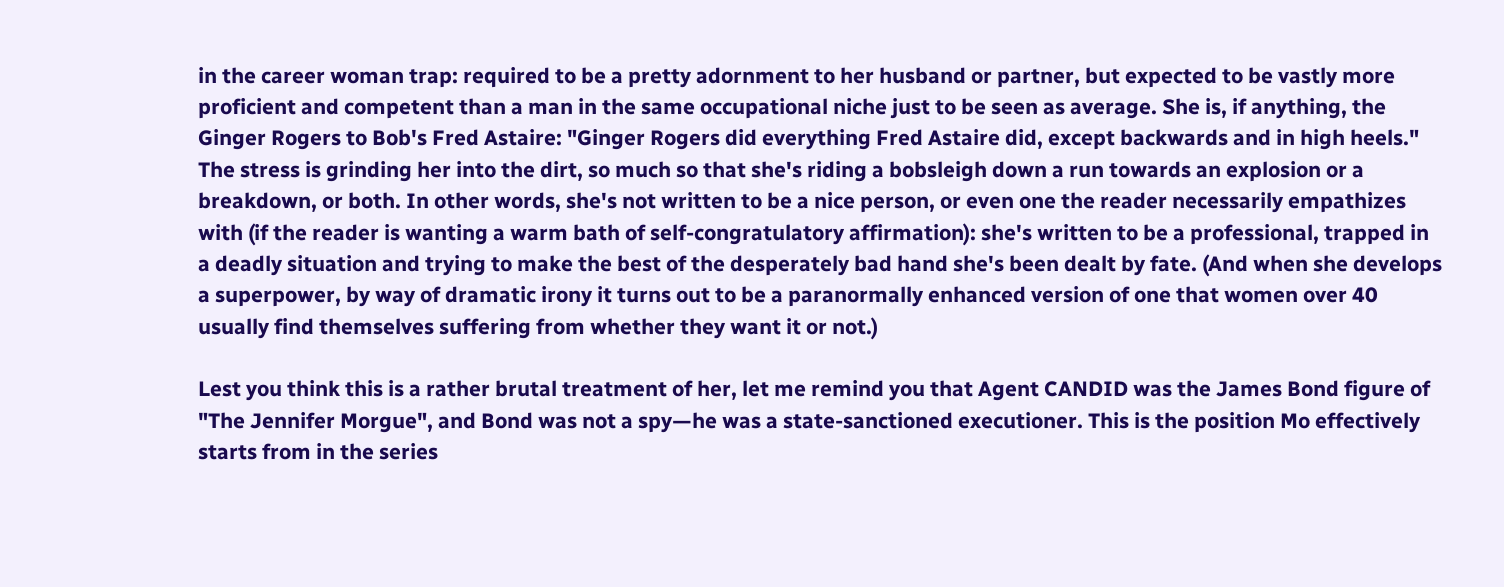in the career woman trap: required to be a pretty adornment to her husband or partner, but expected to be vastly more proficient and competent than a man in the same occupational niche just to be seen as average. She is, if anything, the Ginger Rogers to Bob's Fred Astaire: "Ginger Rogers did everything Fred Astaire did, except backwards and in high heels." The stress is grinding her into the dirt, so much so that she's riding a bobsleigh down a run towards an explosion or a breakdown, or both. In other words, she's not written to be a nice person, or even one the reader necessarily empathizes with (if the reader is wanting a warm bath of self-congratulatory affirmation): she's written to be a professional, trapped in a deadly situation and trying to make the best of the desperately bad hand she's been dealt by fate. (And when she develops a superpower, by way of dramatic irony it turns out to be a paranormally enhanced version of one that women over 40 usually find themselves suffering from whether they want it or not.)

Lest you think this is a rather brutal treatment of her, let me remind you that Agent CANDID was the James Bond figure of "The Jennifer Morgue", and Bond was not a spy—he was a state-sanctioned executioner. This is the position Mo effectively starts from in the series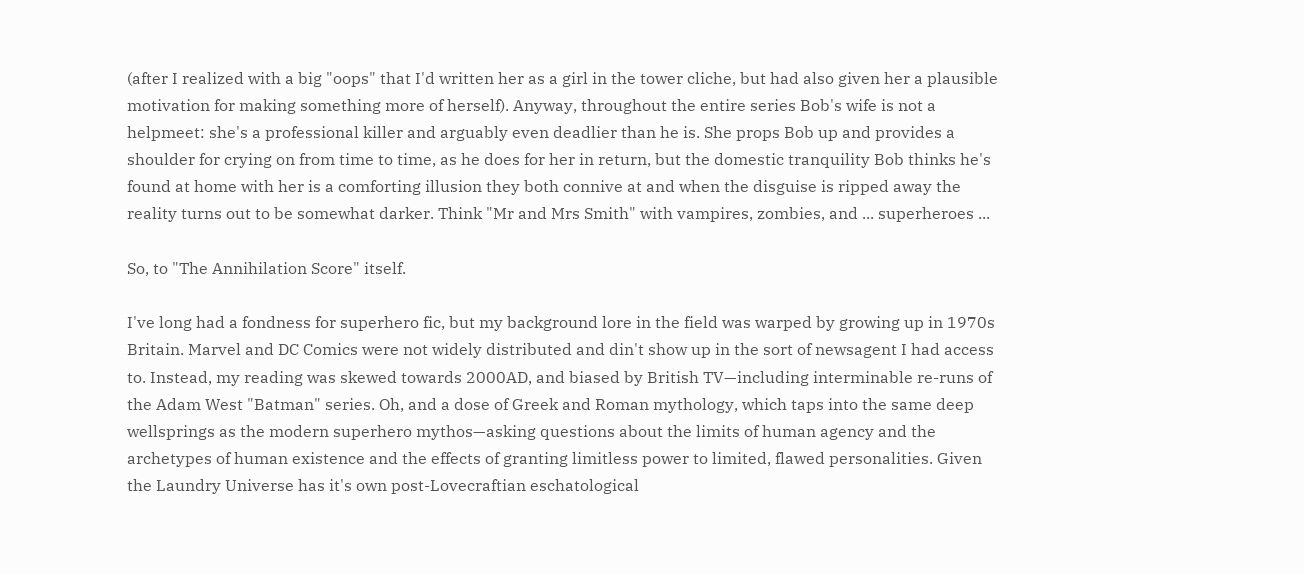(after I realized with a big "oops" that I'd written her as a girl in the tower cliche, but had also given her a plausible motivation for making something more of herself). Anyway, throughout the entire series Bob's wife is not a helpmeet: she's a professional killer and arguably even deadlier than he is. She props Bob up and provides a shoulder for crying on from time to time, as he does for her in return, but the domestic tranquility Bob thinks he's found at home with her is a comforting illusion they both connive at and when the disguise is ripped away the reality turns out to be somewhat darker. Think "Mr and Mrs Smith" with vampires, zombies, and ... superheroes ...

So, to "The Annihilation Score" itself.

I've long had a fondness for superhero fic, but my background lore in the field was warped by growing up in 1970s Britain. Marvel and DC Comics were not widely distributed and din't show up in the sort of newsagent I had access to. Instead, my reading was skewed towards 2000AD, and biased by British TV—including interminable re-runs of the Adam West "Batman" series. Oh, and a dose of Greek and Roman mythology, which taps into the same deep wellsprings as the modern superhero mythos—asking questions about the limits of human agency and the archetypes of human existence and the effects of granting limitless power to limited, flawed personalities. Given the Laundry Universe has it's own post-Lovecraftian eschatological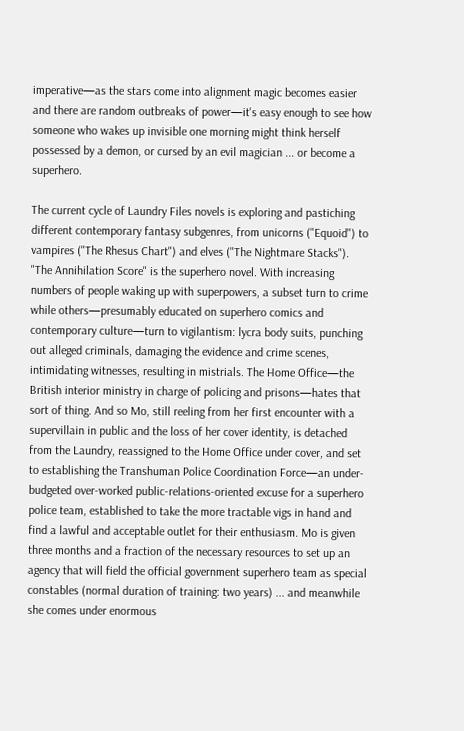imperative—as the stars come into alignment magic becomes easier and there are random outbreaks of power—it's easy enough to see how someone who wakes up invisible one morning might think herself possessed by a demon, or cursed by an evil magician ... or become a superhero.

The current cycle of Laundry Files novels is exploring and pastiching different contemporary fantasy subgenres, from unicorns ("Equoid") to vampires ("The Rhesus Chart") and elves ("The Nightmare Stacks"). "The Annihilation Score" is the superhero novel. With increasing numbers of people waking up with superpowers, a subset turn to crime while others—presumably educated on superhero comics and contemporary culture—turn to vigilantism: lycra body suits, punching out alleged criminals, damaging the evidence and crime scenes, intimidating witnesses, resulting in mistrials. The Home Office—the British interior ministry in charge of policing and prisons—hates that sort of thing. And so Mo, still reeling from her first encounter with a supervillain in public and the loss of her cover identity, is detached from the Laundry, reassigned to the Home Office under cover, and set to establishing the Transhuman Police Coordination Force—an under-budgeted over-worked public-relations-oriented excuse for a superhero police team, established to take the more tractable vigs in hand and find a lawful and acceptable outlet for their enthusiasm. Mo is given three months and a fraction of the necessary resources to set up an agency that will field the official government superhero team as special constables (normal duration of training: two years) ... and meanwhile she comes under enormous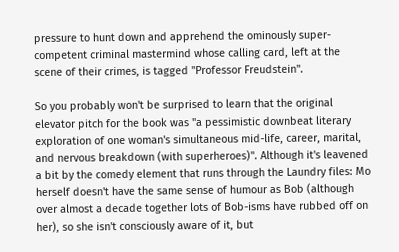pressure to hunt down and apprehend the ominously super-competent criminal mastermind whose calling card, left at the scene of their crimes, is tagged "Professor Freudstein".

So you probably won't be surprised to learn that the original elevator pitch for the book was "a pessimistic downbeat literary exploration of one woman's simultaneous mid-life, career, marital, and nervous breakdown (with superheroes)". Although it's leavened a bit by the comedy element that runs through the Laundry files: Mo herself doesn't have the same sense of humour as Bob (although over almost a decade together lots of Bob-isms have rubbed off on her), so she isn't consciously aware of it, but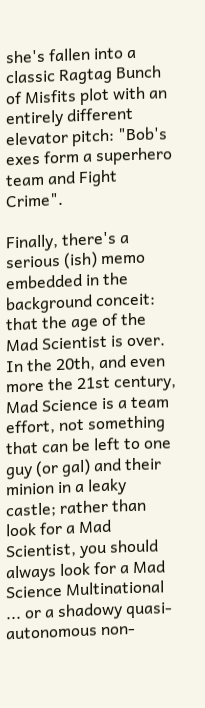she's fallen into a classic Ragtag Bunch of Misfits plot with an entirely different elevator pitch: "Bob's exes form a superhero team and Fight Crime".

Finally, there's a serious (ish) memo embedded in the background conceit: that the age of the Mad Scientist is over. In the 20th, and even more the 21st century, Mad Science is a team effort, not something that can be left to one guy (or gal) and their minion in a leaky castle; rather than look for a Mad Scientist, you should always look for a Mad Science Multinational ... or a shadowy quasi-autonomous non-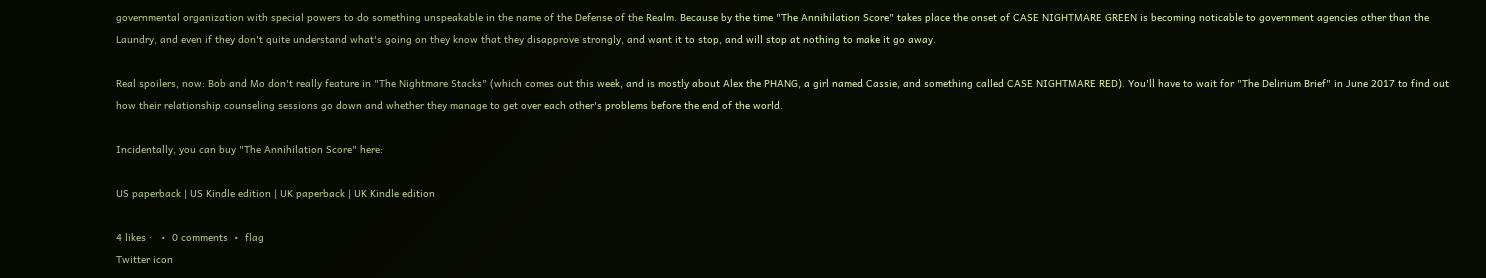governmental organization with special powers to do something unspeakable in the name of the Defense of the Realm. Because by the time "The Annihilation Score" takes place the onset of CASE NIGHTMARE GREEN is becoming noticable to government agencies other than the Laundry, and even if they don't quite understand what's going on they know that they disapprove strongly, and want it to stop, and will stop at nothing to make it go away.

Real spoilers, now: Bob and Mo don't really feature in "The Nightmare Stacks" (which comes out this week, and is mostly about Alex the PHANG, a girl named Cassie, and something called CASE NIGHTMARE RED). You'll have to wait for "The Delirium Brief" in June 2017 to find out how their relationship counseling sessions go down and whether they manage to get over each other's problems before the end of the world.

Incidentally, you can buy "The Annihilation Score" here:

US paperback | US Kindle edition | UK paperback | UK Kindle edition

4 likes ·   •  0 comments  •  flag
Twitter icon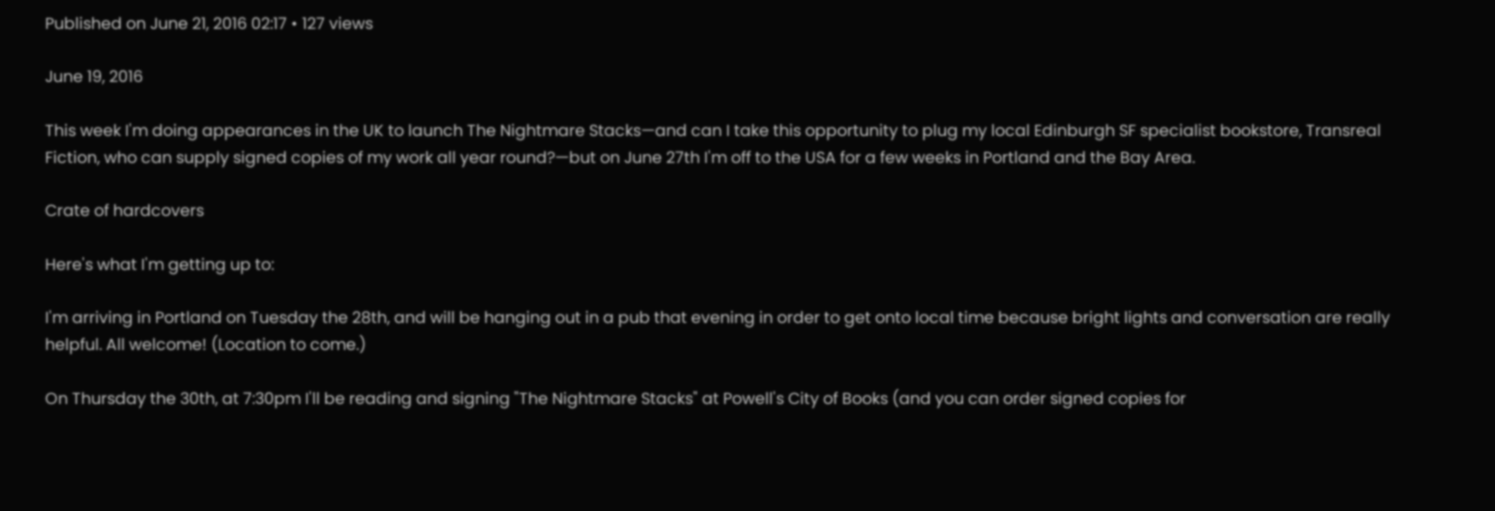Published on June 21, 2016 02:17 • 127 views

June 19, 2016

This week I'm doing appearances in the UK to launch The Nightmare Stacks—and can I take this opportunity to plug my local Edinburgh SF specialist bookstore, Transreal Fiction, who can supply signed copies of my work all year round?—but on June 27th I'm off to the USA for a few weeks in Portland and the Bay Area.

Crate of hardcovers

Here's what I'm getting up to:

I'm arriving in Portland on Tuesday the 28th, and will be hanging out in a pub that evening in order to get onto local time because bright lights and conversation are really helpful. All welcome! (Location to come.)

On Thursday the 30th, at 7:30pm I'll be reading and signing "The Nightmare Stacks" at Powell's City of Books (and you can order signed copies for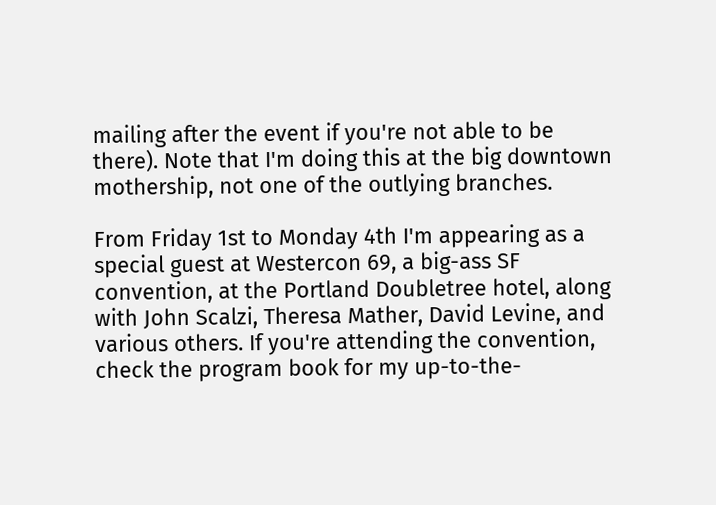mailing after the event if you're not able to be there). Note that I'm doing this at the big downtown mothership, not one of the outlying branches.

From Friday 1st to Monday 4th I'm appearing as a special guest at Westercon 69, a big-ass SF convention, at the Portland Doubletree hotel, along with John Scalzi, Theresa Mather, David Levine, and various others. If you're attending the convention, check the program book for my up-to-the-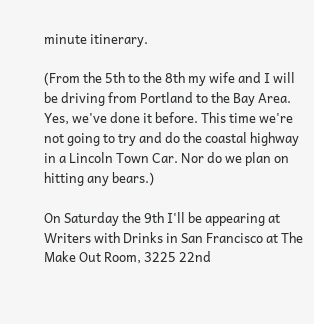minute itinerary.

(From the 5th to the 8th my wife and I will be driving from Portland to the Bay Area. Yes, we've done it before. This time we're not going to try and do the coastal highway in a Lincoln Town Car. Nor do we plan on hitting any bears.)

On Saturday the 9th I'll be appearing at Writers with Drinks in San Francisco at The Make Out Room, 3225 22nd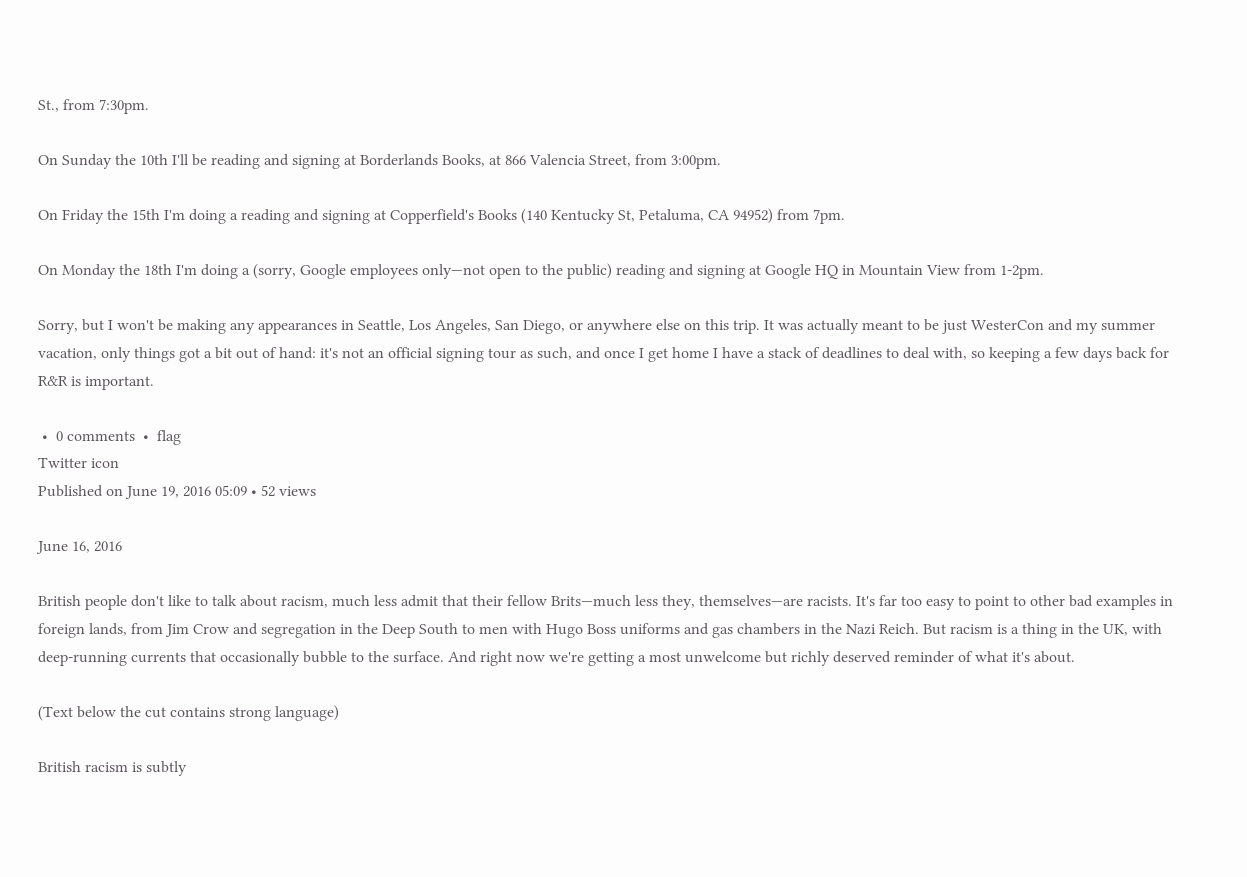St., from 7:30pm.

On Sunday the 10th I'll be reading and signing at Borderlands Books, at 866 Valencia Street, from 3:00pm.

On Friday the 15th I'm doing a reading and signing at Copperfield's Books (140 Kentucky St, Petaluma, CA 94952) from 7pm.

On Monday the 18th I'm doing a (sorry, Google employees only—not open to the public) reading and signing at Google HQ in Mountain View from 1-2pm.

Sorry, but I won't be making any appearances in Seattle, Los Angeles, San Diego, or anywhere else on this trip. It was actually meant to be just WesterCon and my summer vacation, only things got a bit out of hand: it's not an official signing tour as such, and once I get home I have a stack of deadlines to deal with, so keeping a few days back for R&R is important.

 •  0 comments  •  flag
Twitter icon
Published on June 19, 2016 05:09 • 52 views

June 16, 2016

British people don't like to talk about racism, much less admit that their fellow Brits—much less they, themselves—are racists. It's far too easy to point to other bad examples in foreign lands, from Jim Crow and segregation in the Deep South to men with Hugo Boss uniforms and gas chambers in the Nazi Reich. But racism is a thing in the UK, with deep-running currents that occasionally bubble to the surface. And right now we're getting a most unwelcome but richly deserved reminder of what it's about.

(Text below the cut contains strong language)

British racism is subtly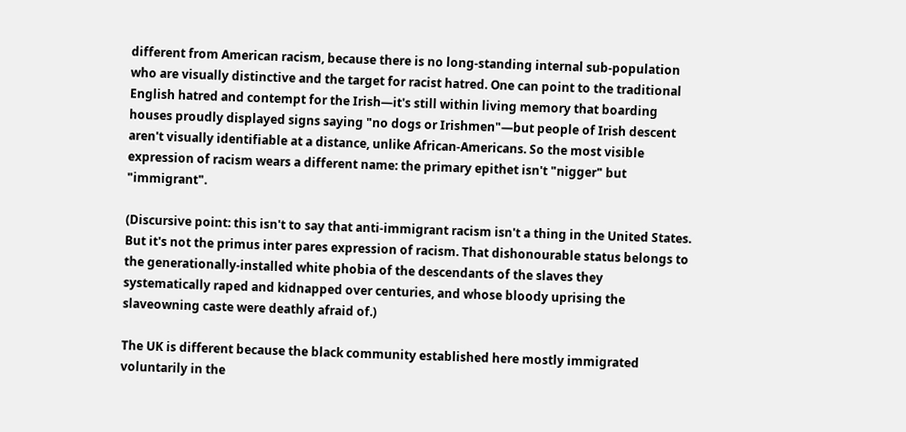different from American racism, because there is no long-standing internal sub-population who are visually distinctive and the target for racist hatred. One can point to the traditional English hatred and contempt for the Irish—it's still within living memory that boarding houses proudly displayed signs saying "no dogs or Irishmen"—but people of Irish descent aren't visually identifiable at a distance, unlike African-Americans. So the most visible expression of racism wears a different name: the primary epithet isn't "nigger" but "immigrant".

(Discursive point: this isn't to say that anti-immigrant racism isn't a thing in the United States. But it's not the primus inter pares expression of racism. That dishonourable status belongs to the generationally-installed white phobia of the descendants of the slaves they systematically raped and kidnapped over centuries, and whose bloody uprising the slaveowning caste were deathly afraid of.)

The UK is different because the black community established here mostly immigrated voluntarily in the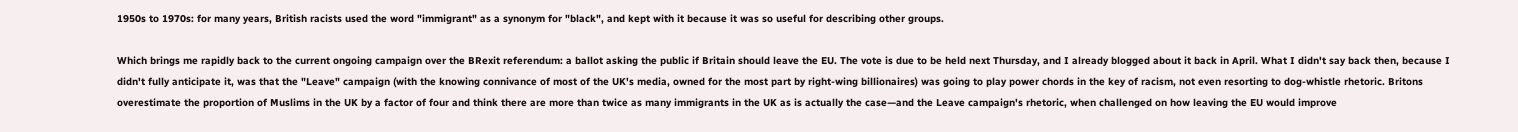1950s to 1970s: for many years, British racists used the word "immigrant" as a synonym for "black", and kept with it because it was so useful for describing other groups.

Which brings me rapidly back to the current ongoing campaign over the BRexit referendum: a ballot asking the public if Britain should leave the EU. The vote is due to be held next Thursday, and I already blogged about it back in April. What I didn't say back then, because I didn't fully anticipate it, was that the "Leave" campaign (with the knowing connivance of most of the UK's media, owned for the most part by right-wing billionaires) was going to play power chords in the key of racism, not even resorting to dog-whistle rhetoric. Britons overestimate the proportion of Muslims in the UK by a factor of four and think there are more than twice as many immigrants in the UK as is actually the case—and the Leave campaign's rhetoric, when challenged on how leaving the EU would improve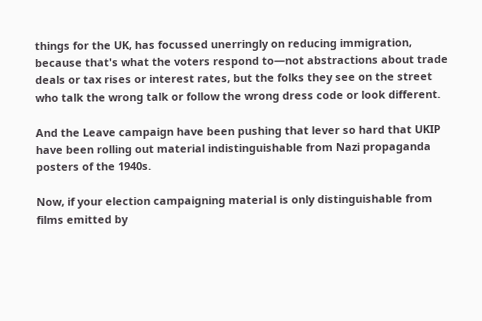things for the UK, has focussed unerringly on reducing immigration, because that's what the voters respond to—not abstractions about trade deals or tax rises or interest rates, but the folks they see on the street who talk the wrong talk or follow the wrong dress code or look different.

And the Leave campaign have been pushing that lever so hard that UKIP have been rolling out material indistinguishable from Nazi propaganda posters of the 1940s.

Now, if your election campaigning material is only distinguishable from films emitted by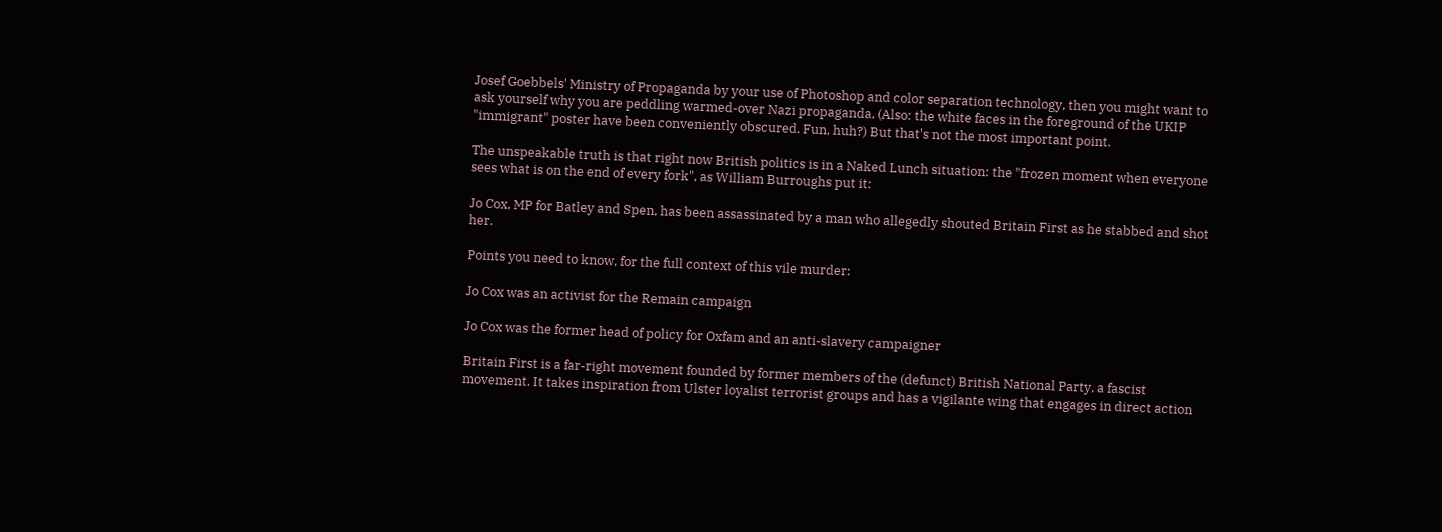Josef Goebbels' Ministry of Propaganda by your use of Photoshop and color separation technology, then you might want to ask yourself why you are peddling warmed-over Nazi propaganda. (Also: the white faces in the foreground of the UKIP "immigrant" poster have been conveniently obscured. Fun, huh?) But that's not the most important point.

The unspeakable truth is that right now British politics is in a Naked Lunch situation: the "frozen moment when everyone sees what is on the end of every fork", as William Burroughs put it:

Jo Cox, MP for Batley and Spen, has been assassinated by a man who allegedly shouted Britain First as he stabbed and shot her.

Points you need to know, for the full context of this vile murder:

Jo Cox was an activist for the Remain campaign

Jo Cox was the former head of policy for Oxfam and an anti-slavery campaigner

Britain First is a far-right movement founded by former members of the (defunct) British National Party, a fascist movement. It takes inspiration from Ulster loyalist terrorist groups and has a vigilante wing that engages in direct action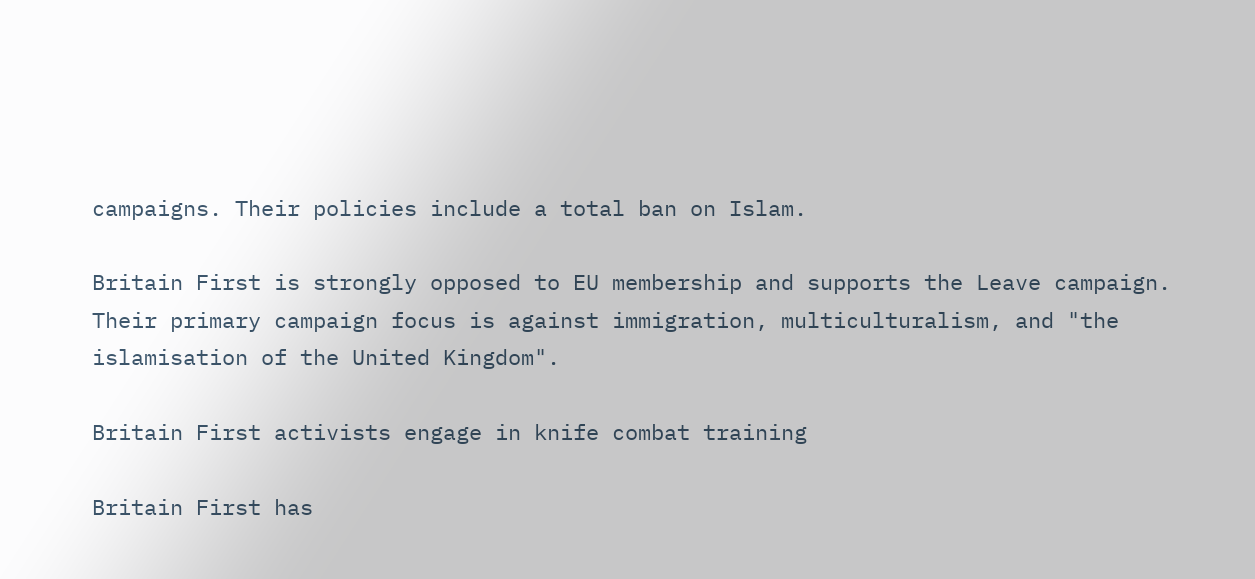campaigns. Their policies include a total ban on Islam.

Britain First is strongly opposed to EU membership and supports the Leave campaign. Their primary campaign focus is against immigration, multiculturalism, and "the islamisation of the United Kingdom".

Britain First activists engage in knife combat training

Britain First has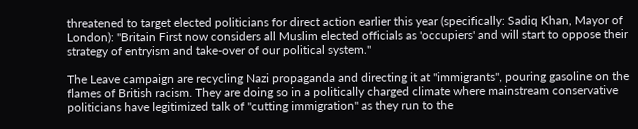threatened to target elected politicians for direct action earlier this year (specifically: Sadiq Khan, Mayor of London): "Britain First now considers all Muslim elected officials as 'occupiers' and will start to oppose their strategy of entryism and take-over of our political system."

The Leave campaign are recycling Nazi propaganda and directing it at "immigrants", pouring gasoline on the flames of British racism. They are doing so in a politically charged climate where mainstream conservative politicians have legitimized talk of "cutting immigration" as they run to the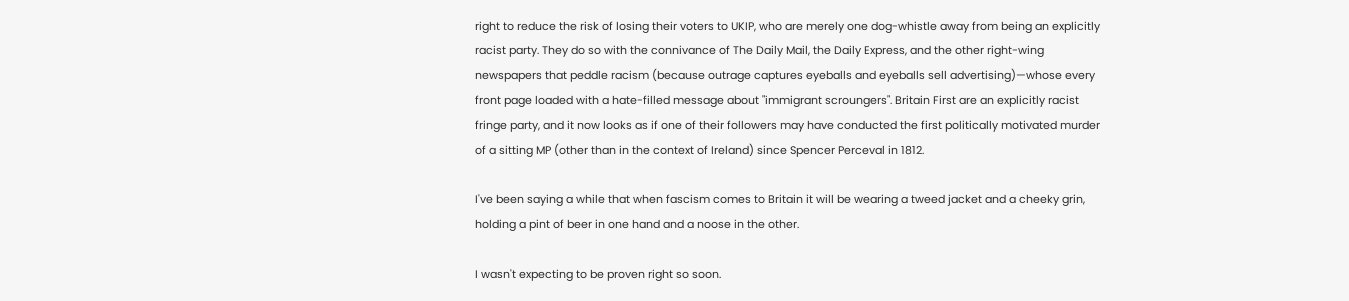right to reduce the risk of losing their voters to UKIP, who are merely one dog-whistle away from being an explicitly racist party. They do so with the connivance of The Daily Mail, the Daily Express, and the other right-wing newspapers that peddle racism (because outrage captures eyeballs and eyeballs sell advertising)—whose every front page loaded with a hate-filled message about "immigrant scroungers". Britain First are an explicitly racist fringe party, and it now looks as if one of their followers may have conducted the first politically motivated murder of a sitting MP (other than in the context of Ireland) since Spencer Perceval in 1812.

I've been saying a while that when fascism comes to Britain it will be wearing a tweed jacket and a cheeky grin, holding a pint of beer in one hand and a noose in the other.

I wasn't expecting to be proven right so soon.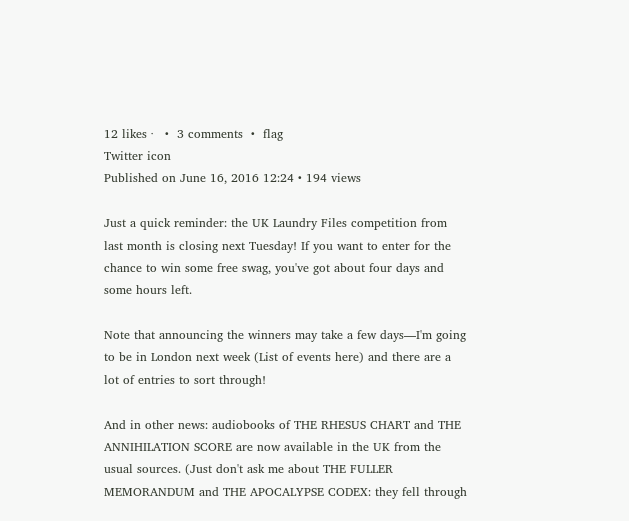12 likes ·   •  3 comments  •  flag
Twitter icon
Published on June 16, 2016 12:24 • 194 views

Just a quick reminder: the UK Laundry Files competition from last month is closing next Tuesday! If you want to enter for the chance to win some free swag, you've got about four days and some hours left.

Note that announcing the winners may take a few days—I'm going to be in London next week (List of events here) and there are a lot of entries to sort through!

And in other news: audiobooks of THE RHESUS CHART and THE ANNIHILATION SCORE are now available in the UK from the usual sources. (Just don't ask me about THE FULLER MEMORANDUM and THE APOCALYPSE CODEX: they fell through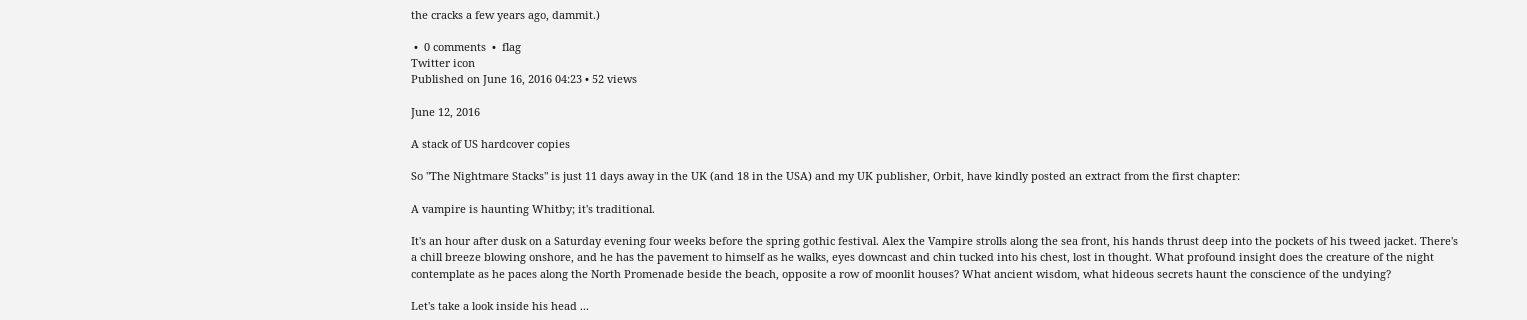the cracks a few years ago, dammit.)

 •  0 comments  •  flag
Twitter icon
Published on June 16, 2016 04:23 • 52 views

June 12, 2016

A stack of US hardcover copies

So "The Nightmare Stacks" is just 11 days away in the UK (and 18 in the USA) and my UK publisher, Orbit, have kindly posted an extract from the first chapter:

A vampire is haunting Whitby; it's traditional.

It's an hour after dusk on a Saturday evening four weeks before the spring gothic festival. Alex the Vampire strolls along the sea front, his hands thrust deep into the pockets of his tweed jacket. There's a chill breeze blowing onshore, and he has the pavement to himself as he walks, eyes downcast and chin tucked into his chest, lost in thought. What profound insight does the creature of the night contemplate as he paces along the North Promenade beside the beach, opposite a row of moonlit houses? What ancient wisdom, what hideous secrets haunt the conscience of the undying?

Let's take a look inside his head ...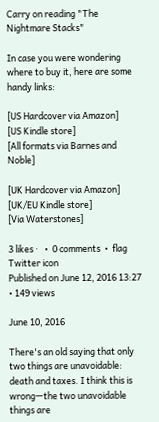Carry on reading "The Nightmare Stacks"

In case you were wondering where to buy it, here are some handy links:

[US Hardcover via Amazon]
[US Kindle store]
[All formats via Barnes and Noble]

[UK Hardcover via Amazon]
[UK/EU Kindle store]
[Via Waterstones]

3 likes ·   •  0 comments  •  flag
Twitter icon
Published on June 12, 2016 13:27 • 149 views

June 10, 2016

There's an old saying that only two things are unavoidable: death and taxes. I think this is wrong—the two unavoidable things are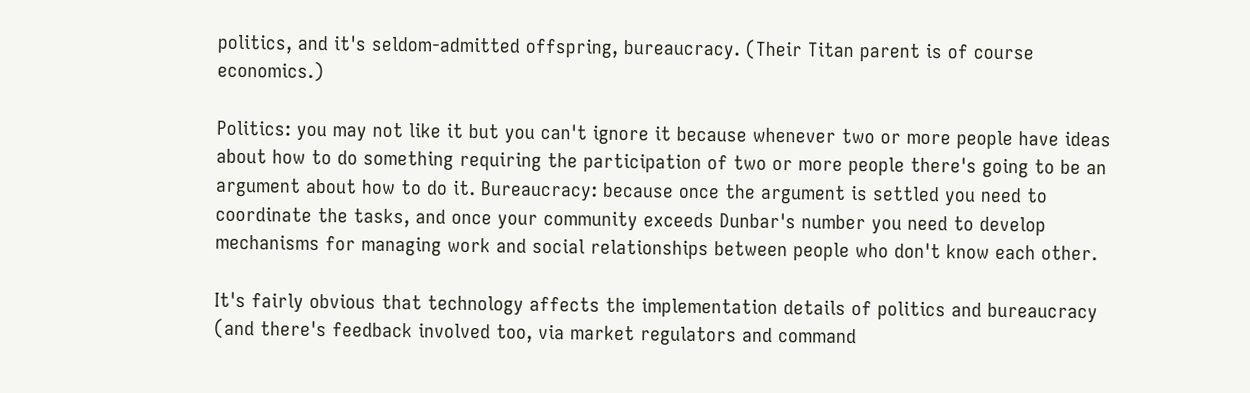politics, and it's seldom-admitted offspring, bureaucracy. (Their Titan parent is of course economics.)

Politics: you may not like it but you can't ignore it because whenever two or more people have ideas about how to do something requiring the participation of two or more people there's going to be an argument about how to do it. Bureaucracy: because once the argument is settled you need to coordinate the tasks, and once your community exceeds Dunbar's number you need to develop mechanisms for managing work and social relationships between people who don't know each other.

It's fairly obvious that technology affects the implementation details of politics and bureaucracy (and there's feedback involved too, via market regulators and command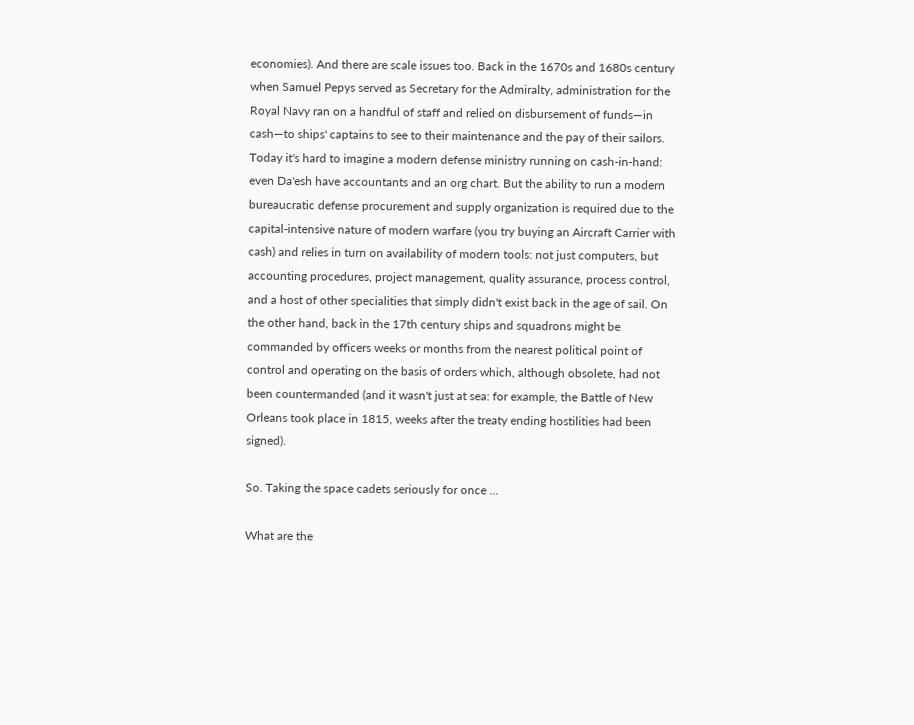economies). And there are scale issues too. Back in the 1670s and 1680s century when Samuel Pepys served as Secretary for the Admiralty, administration for the Royal Navy ran on a handful of staff and relied on disbursement of funds—in cash—to ships' captains to see to their maintenance and the pay of their sailors. Today it's hard to imagine a modern defense ministry running on cash-in-hand: even Da'esh have accountants and an org chart. But the ability to run a modern bureaucratic defense procurement and supply organization is required due to the capital-intensive nature of modern warfare (you try buying an Aircraft Carrier with cash) and relies in turn on availability of modern tools: not just computers, but accounting procedures, project management, quality assurance, process control, and a host of other specialities that simply didn't exist back in the age of sail. On the other hand, back in the 17th century ships and squadrons might be commanded by officers weeks or months from the nearest political point of control and operating on the basis of orders which, although obsolete, had not been countermanded (and it wasn't just at sea: for example, the Battle of New Orleans took place in 1815, weeks after the treaty ending hostilities had been signed).

So. Taking the space cadets seriously for once ...

What are the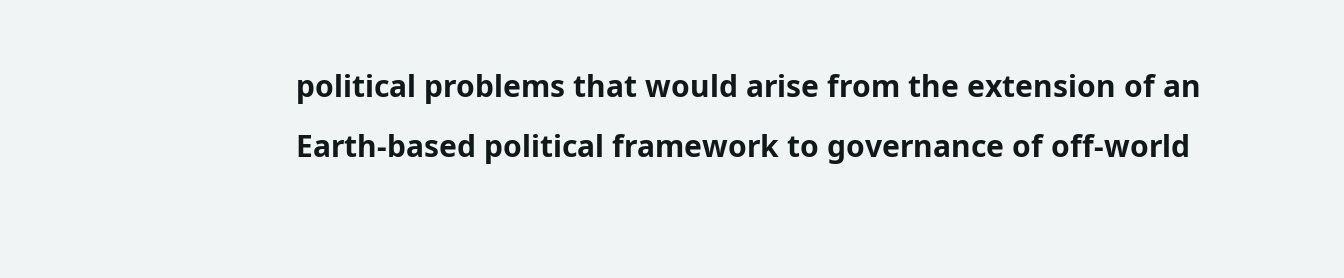political problems that would arise from the extension of an Earth-based political framework to governance of off-world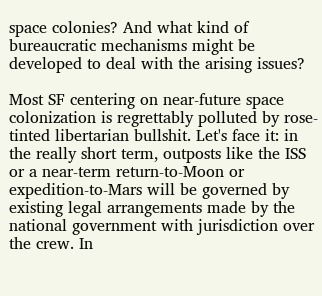space colonies? And what kind of bureaucratic mechanisms might be developed to deal with the arising issues?

Most SF centering on near-future space colonization is regrettably polluted by rose-tinted libertarian bullshit. Let's face it: in the really short term, outposts like the ISS or a near-term return-to-Moon or expedition-to-Mars will be governed by existing legal arrangements made by the national government with jurisdiction over the crew. In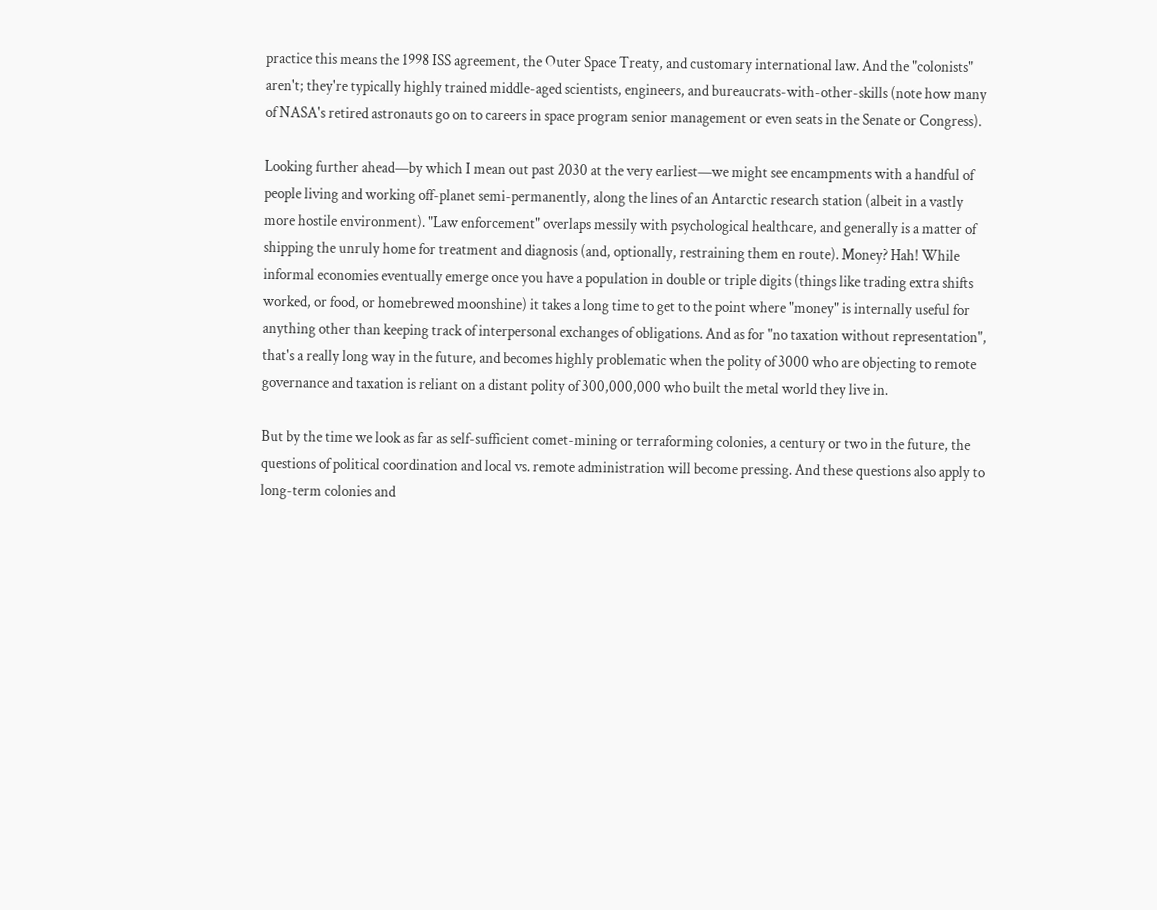practice this means the 1998 ISS agreement, the Outer Space Treaty, and customary international law. And the "colonists" aren't; they're typically highly trained middle-aged scientists, engineers, and bureaucrats-with-other-skills (note how many of NASA's retired astronauts go on to careers in space program senior management or even seats in the Senate or Congress).

Looking further ahead—by which I mean out past 2030 at the very earliest—we might see encampments with a handful of people living and working off-planet semi-permanently, along the lines of an Antarctic research station (albeit in a vastly more hostile environment). "Law enforcement" overlaps messily with psychological healthcare, and generally is a matter of shipping the unruly home for treatment and diagnosis (and, optionally, restraining them en route). Money? Hah! While informal economies eventually emerge once you have a population in double or triple digits (things like trading extra shifts worked, or food, or homebrewed moonshine) it takes a long time to get to the point where "money" is internally useful for anything other than keeping track of interpersonal exchanges of obligations. And as for "no taxation without representation", that's a really long way in the future, and becomes highly problematic when the polity of 3000 who are objecting to remote governance and taxation is reliant on a distant polity of 300,000,000 who built the metal world they live in.

But by the time we look as far as self-sufficient comet-mining or terraforming colonies, a century or two in the future, the questions of political coordination and local vs. remote administration will become pressing. And these questions also apply to long-term colonies and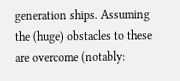generation ships. Assuming the (huge) obstacles to these are overcome (notably: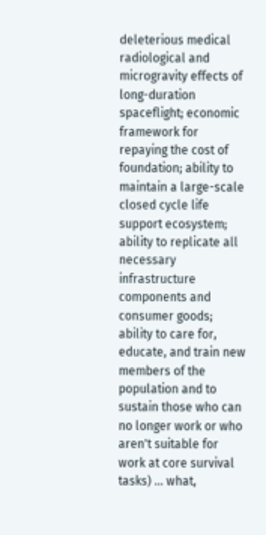deleterious medical radiological and microgravity effects of long-duration spaceflight; economic framework for repaying the cost of foundation; ability to maintain a large-scale closed cycle life support ecosystem; ability to replicate all necessary infrastructure components and consumer goods; ability to care for, educate, and train new members of the population and to sustain those who can no longer work or who aren't suitable for work at core survival tasks) ... what,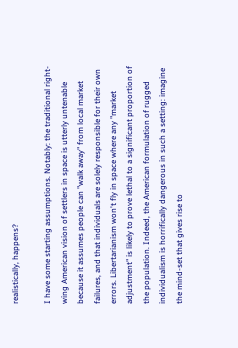realistically, happens?

I have some starting assumptions. Notably: the traditional right-wing American vision of settlers in space is utterly untenable because it assumes people can "walk away" from local market failures, and that individuals are solely responsible for their own errors. Libertarianism won't fly in space where any "market adjustment" is likely to prove lethal to a significant proportion of the population. Indeed, the American formulation of rugged individualism is horrifically dangerous in such a setting: imagine the mind-set that gives rise to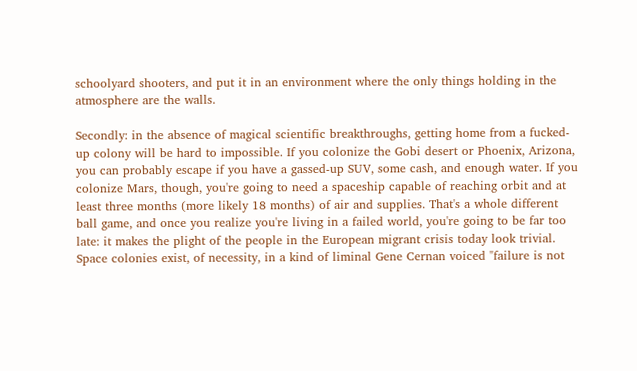schoolyard shooters, and put it in an environment where the only things holding in the atmosphere are the walls.

Secondly: in the absence of magical scientific breakthroughs, getting home from a fucked-up colony will be hard to impossible. If you colonize the Gobi desert or Phoenix, Arizona, you can probably escape if you have a gassed-up SUV, some cash, and enough water. If you colonize Mars, though, you're going to need a spaceship capable of reaching orbit and at least three months (more likely 18 months) of air and supplies. That's a whole different ball game, and once you realize you're living in a failed world, you're going to be far too late: it makes the plight of the people in the European migrant crisis today look trivial. Space colonies exist, of necessity, in a kind of liminal Gene Cernan voiced "failure is not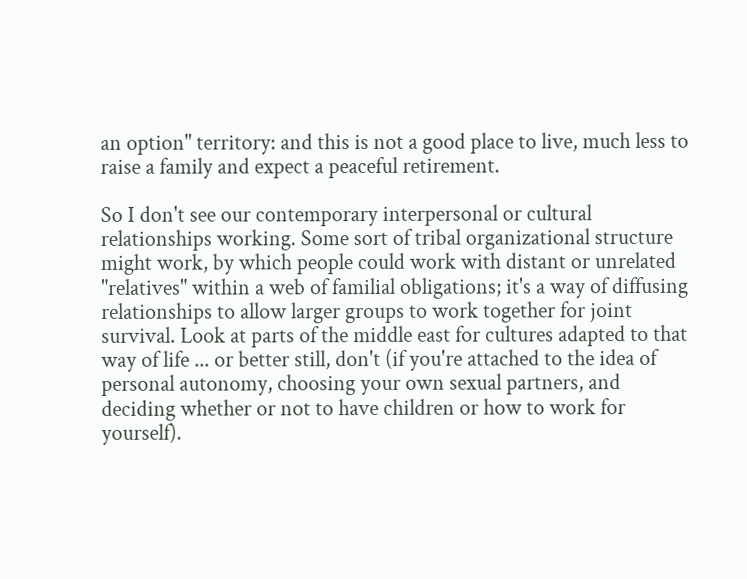an option" territory: and this is not a good place to live, much less to raise a family and expect a peaceful retirement.

So I don't see our contemporary interpersonal or cultural relationships working. Some sort of tribal organizational structure might work, by which people could work with distant or unrelated "relatives" within a web of familial obligations; it's a way of diffusing relationships to allow larger groups to work together for joint survival. Look at parts of the middle east for cultures adapted to that way of life ... or better still, don't (if you're attached to the idea of personal autonomy, choosing your own sexual partners, and deciding whether or not to have children or how to work for yourself).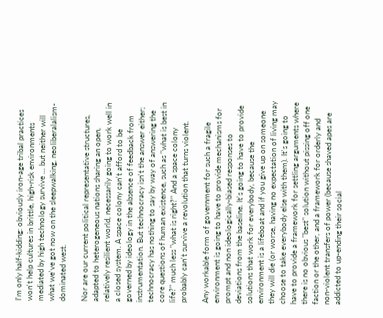I'm only half-kidding: obviously iron-age tribal practices won't help cultures in brittle, high-risk environments mediated by high technology survive ... but neither will what we've got now on the sleepwalking, neoliberalalism-dominated west.

Nor are our current political representative structures, adapted to heterogeneous nations sharing an open, relatively resilient world, necessarily going to work well in a closed system. A space colony can't afford to be governed by ideology in the absence of feedback from instrumentation. But technocracy isn't the answer either; technocracy has nothing to say by way of answering the core questions of human existence, such as "what is best in life?" much less "what is right?" And a space colony probably can't survive a revolution that turns violent.

Any workable form of government for such a fragile environment is going to have to provide mechanisms for prompt and non ideologically-biased responses to deviations from the baseline. It's going to have to provide solutions that work for everybody, because the environment is a lifeboat and if you give up on someone they will die (or worse, having no expectation of living may choose to take everybody else with them). It's going to have to provide a framework for settling arguments where there is no obvious "best" solution without pissing off one faction or the other, and a framework for orderly and non-violent transfers of power (because shaved apes are addicted to up-ending their social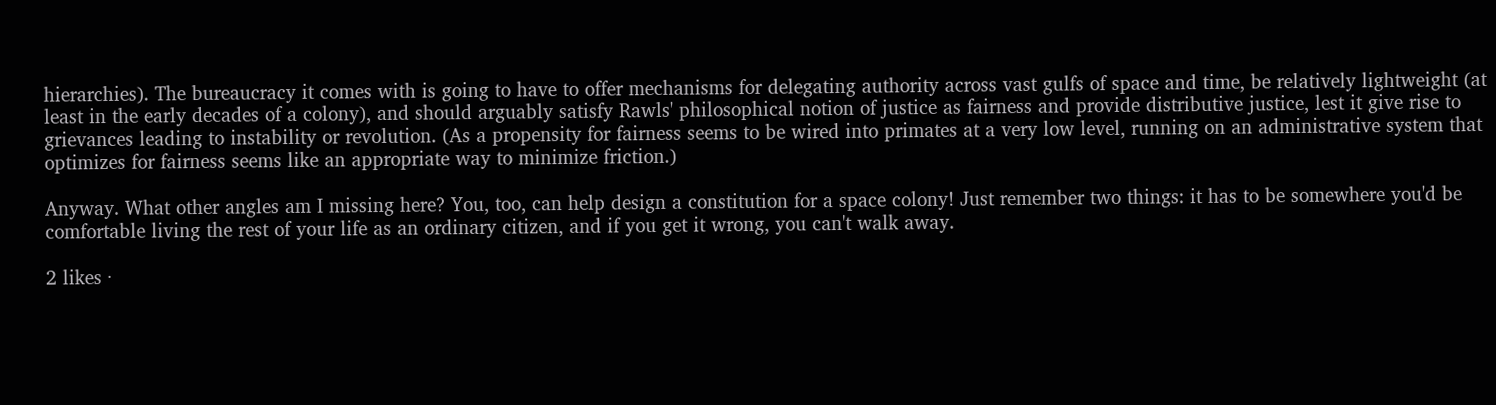hierarchies). The bureaucracy it comes with is going to have to offer mechanisms for delegating authority across vast gulfs of space and time, be relatively lightweight (at least in the early decades of a colony), and should arguably satisfy Rawls' philosophical notion of justice as fairness and provide distributive justice, lest it give rise to grievances leading to instability or revolution. (As a propensity for fairness seems to be wired into primates at a very low level, running on an administrative system that optimizes for fairness seems like an appropriate way to minimize friction.)

Anyway. What other angles am I missing here? You, too, can help design a constitution for a space colony! Just remember two things: it has to be somewhere you'd be comfortable living the rest of your life as an ordinary citizen, and if you get it wrong, you can't walk away.

2 likes ·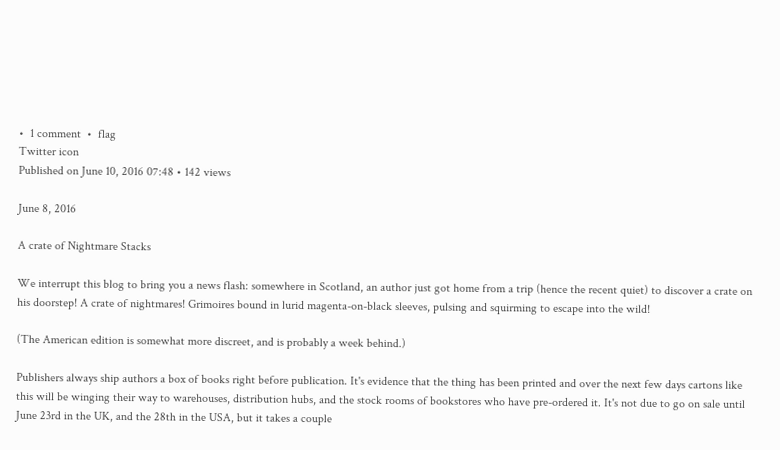•  1 comment  •  flag
Twitter icon
Published on June 10, 2016 07:48 • 142 views

June 8, 2016

A crate of Nightmare Stacks

We interrupt this blog to bring you a news flash: somewhere in Scotland, an author just got home from a trip (hence the recent quiet) to discover a crate on his doorstep! A crate of nightmares! Grimoires bound in lurid magenta-on-black sleeves, pulsing and squirming to escape into the wild!

(The American edition is somewhat more discreet, and is probably a week behind.)

Publishers always ship authors a box of books right before publication. It's evidence that the thing has been printed and over the next few days cartons like this will be winging their way to warehouses, distribution hubs, and the stock rooms of bookstores who have pre-ordered it. It's not due to go on sale until June 23rd in the UK, and the 28th in the USA, but it takes a couple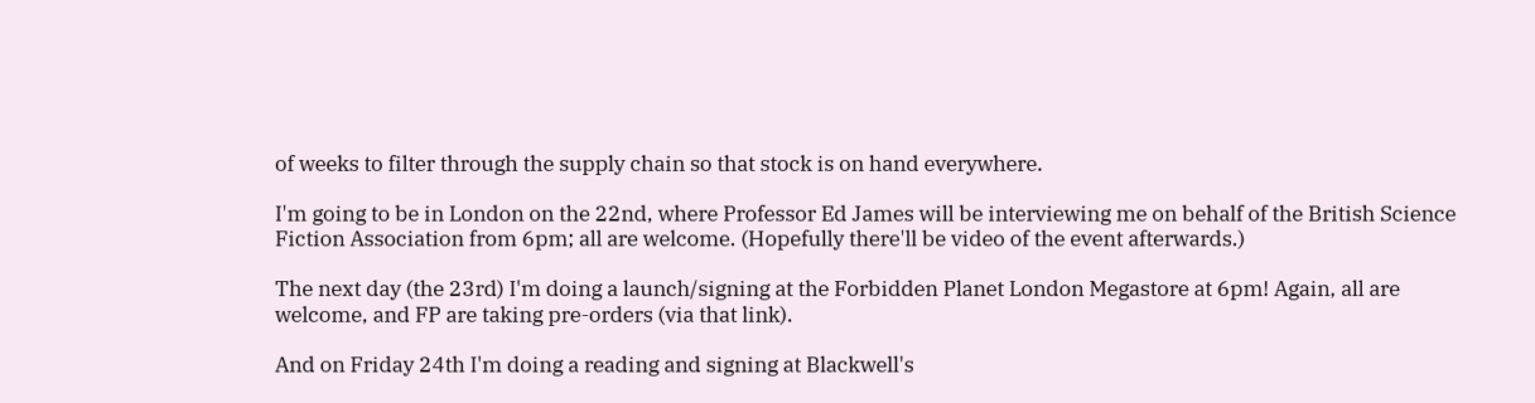of weeks to filter through the supply chain so that stock is on hand everywhere.

I'm going to be in London on the 22nd, where Professor Ed James will be interviewing me on behalf of the British Science Fiction Association from 6pm; all are welcome. (Hopefully there'll be video of the event afterwards.)

The next day (the 23rd) I'm doing a launch/signing at the Forbidden Planet London Megastore at 6pm! Again, all are welcome, and FP are taking pre-orders (via that link).

And on Friday 24th I'm doing a reading and signing at Blackwell's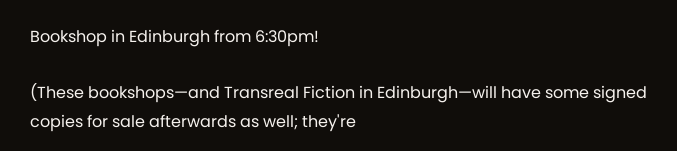Bookshop in Edinburgh from 6:30pm!

(These bookshops—and Transreal Fiction in Edinburgh—will have some signed copies for sale afterwards as well; they're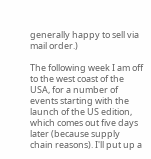generally happy to sell via mail order.)

The following week I am off to the west coast of the USA, for a number of events starting with the launch of the US edition, which comes out five days later (because supply chain reasons). I'll put up a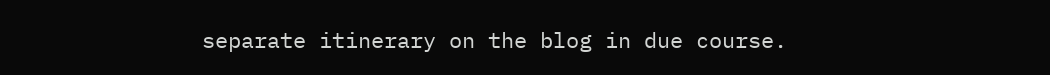separate itinerary on the blog in due course.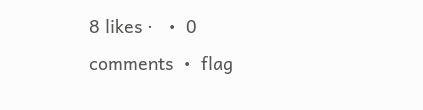8 likes ·   •  0 comments  •  flag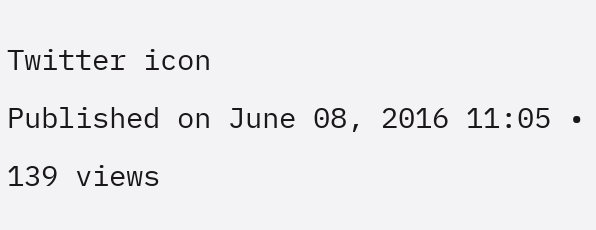Twitter icon
Published on June 08, 2016 11:05 • 139 views